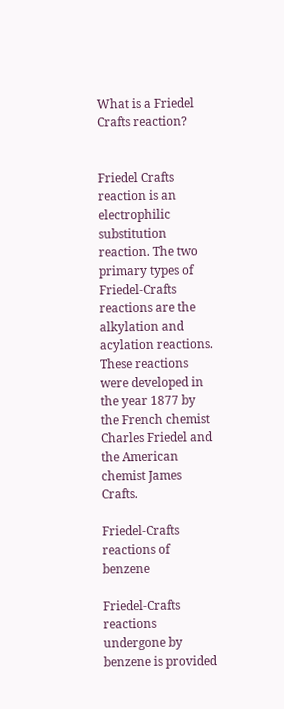What is a Friedel Crafts reaction?


Friedel Crafts reaction is an electrophilic substitution reaction. The two primary types of Friedel-Crafts reactions are the alkylation and acylation reactions. These reactions were developed in the year 1877 by the French chemist Charles Friedel and the American chemist James Crafts.

Friedel-Crafts reactions of benzene

Friedel-Crafts reactions undergone by benzene is provided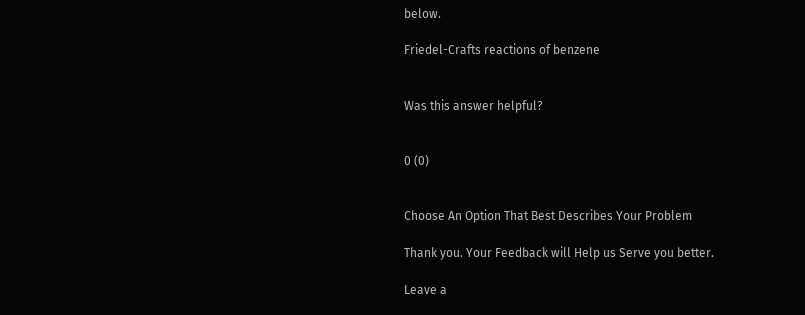below.

Friedel-Crafts reactions of benzene


Was this answer helpful?


0 (0)


Choose An Option That Best Describes Your Problem

Thank you. Your Feedback will Help us Serve you better.

Leave a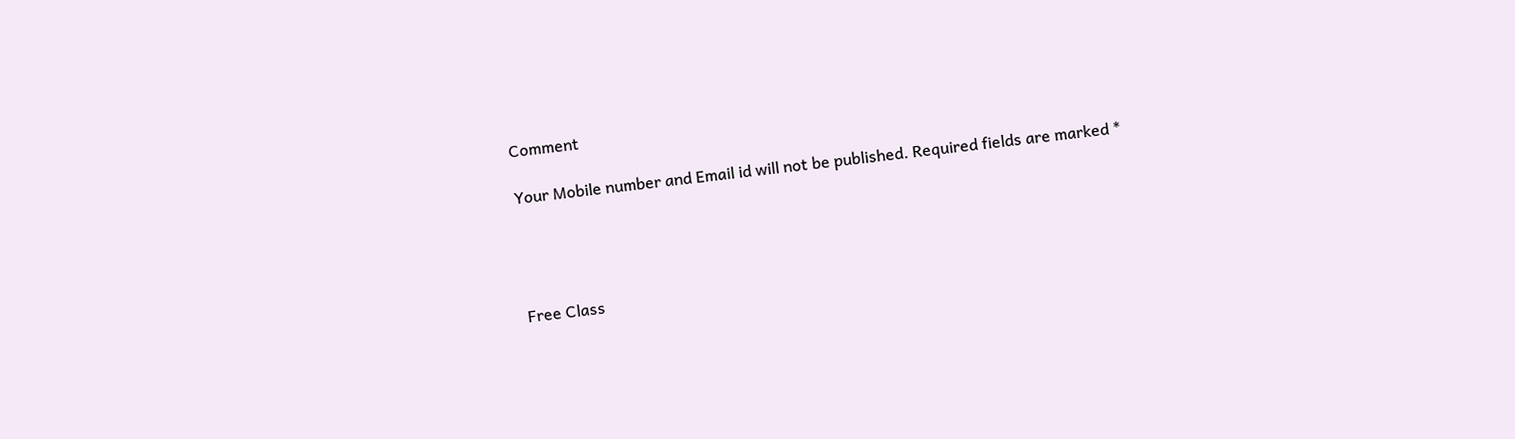Comment

Your Mobile number and Email id will not be published. Required fields are marked *




Free Class